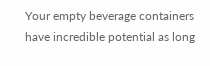Your empty beverage containers have incredible potential as long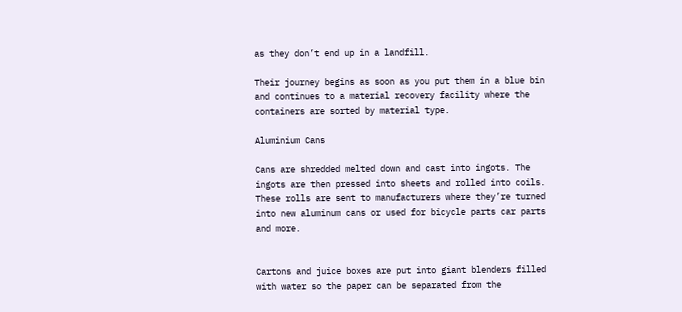as they don’t end up in a landfill.

Their journey begins as soon as you put them in a blue bin and continues to a material recovery facility where the containers are sorted by material type.

Aluminium Cans

Cans are shredded melted down and cast into ingots. The ingots are then pressed into sheets and rolled into coils. These rolls are sent to manufacturers where they’re turned into new aluminum cans or used for bicycle parts car parts and more.


Cartons and juice boxes are put into giant blenders filled with water so the paper can be separated from the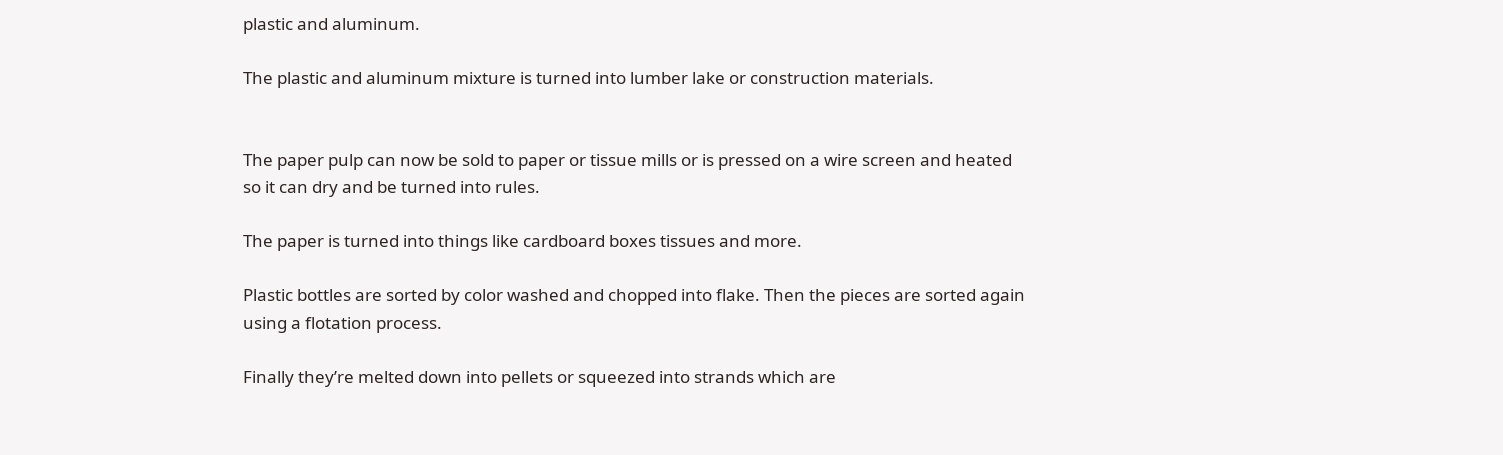plastic and aluminum.

The plastic and aluminum mixture is turned into lumber lake or construction materials.


The paper pulp can now be sold to paper or tissue mills or is pressed on a wire screen and heated so it can dry and be turned into rules.

The paper is turned into things like cardboard boxes tissues and more.

Plastic bottles are sorted by color washed and chopped into flake. Then the pieces are sorted again using a flotation process.

Finally they’re melted down into pellets or squeezed into strands which are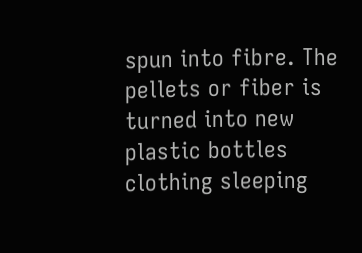spun into fibre. The pellets or fiber is turned into new plastic bottles clothing sleeping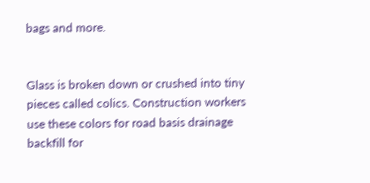bags and more.


Glass is broken down or crushed into tiny pieces called colics. Construction workers use these colors for road basis drainage backfill for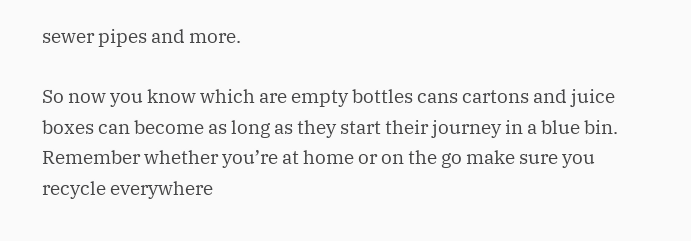sewer pipes and more.

So now you know which are empty bottles cans cartons and juice boxes can become as long as they start their journey in a blue bin. Remember whether you’re at home or on the go make sure you recycle everywhere